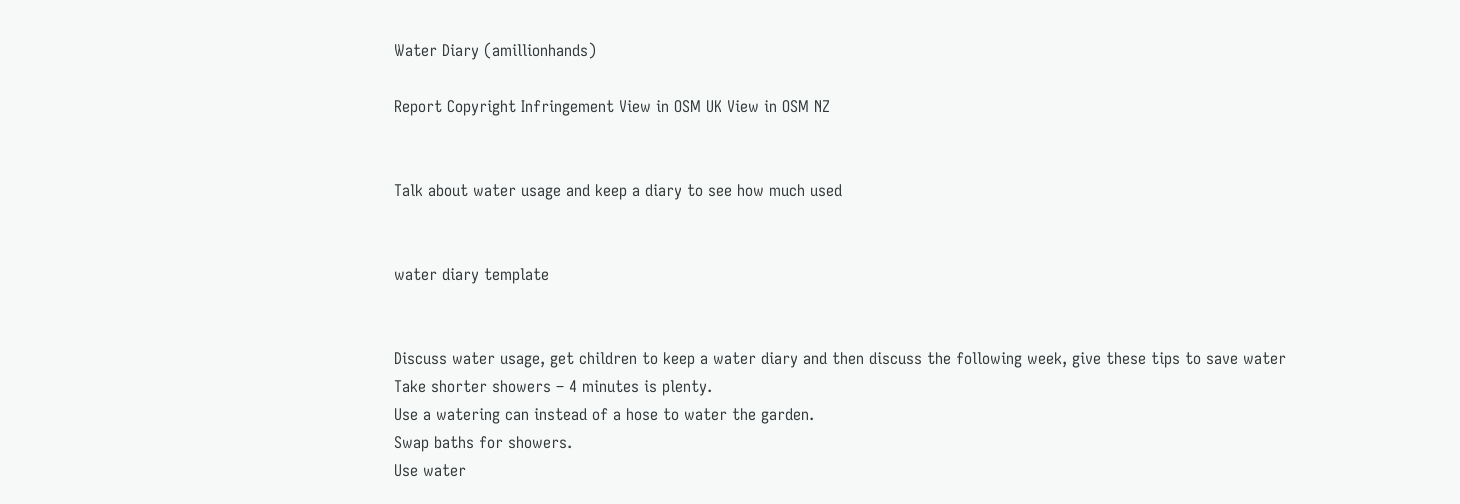Water Diary (amillionhands)

Report Copyright Infringement View in OSM UK View in OSM NZ


Talk about water usage and keep a diary to see how much used


water diary template


Discuss water usage, get children to keep a water diary and then discuss the following week, give these tips to save water
Take shorter showers – 4 minutes is plenty.
Use a watering can instead of a hose to water the garden.
Swap baths for showers.
Use water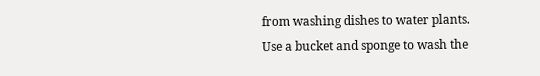from washing dishes to water plants.
Use a bucket and sponge to wash the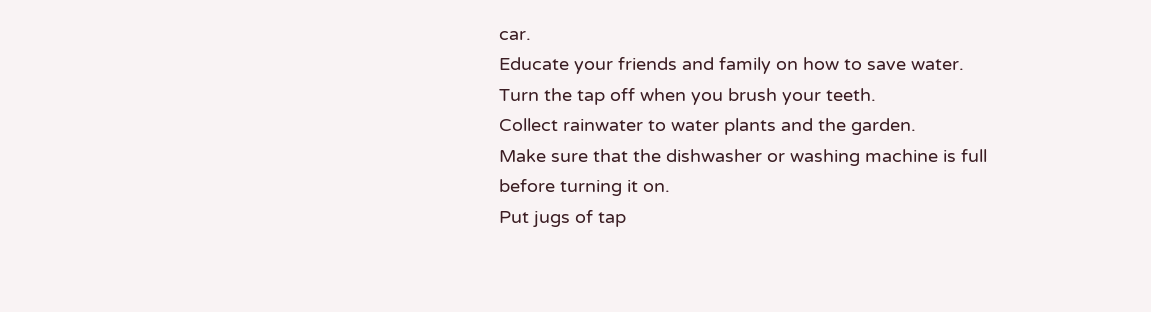car.
Educate your friends and family on how to save water.
Turn the tap off when you brush your teeth.
Collect rainwater to water plants and the garden.
Make sure that the dishwasher or washing machine is full before turning it on.
Put jugs of tap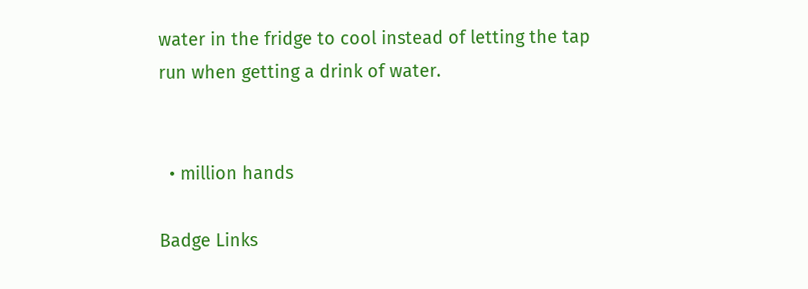water in the fridge to cool instead of letting the tap run when getting a drink of water.


  • million hands

Badge Links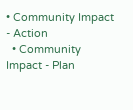• Community Impact - Action
  • Community Impact - Plan